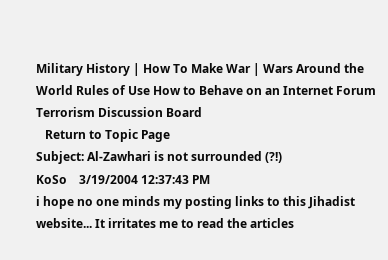Military History | How To Make War | Wars Around the World Rules of Use How to Behave on an Internet Forum
Terrorism Discussion Board
   Return to Topic Page
Subject: Al-Zawhari is not surrounded (?!)
KoSo    3/19/2004 12:37:43 PM
i hope no one minds my posting links to this Jihadist website... It irritates me to read the articles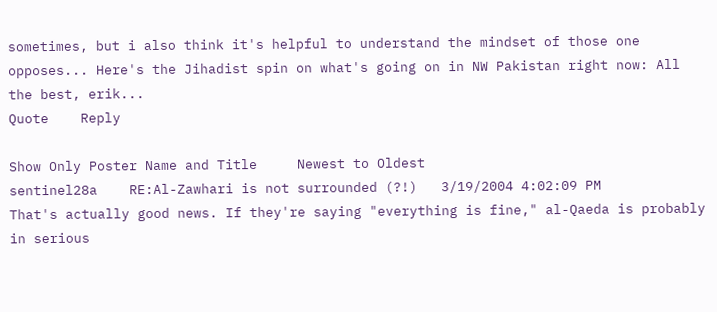sometimes, but i also think it's helpful to understand the mindset of those one opposes... Here's the Jihadist spin on what's going on in NW Pakistan right now: All the best, erik...
Quote    Reply

Show Only Poster Name and Title     Newest to Oldest
sentinel28a    RE:Al-Zawhari is not surrounded (?!)   3/19/2004 4:02:09 PM
That's actually good news. If they're saying "everything is fine," al-Qaeda is probably in serious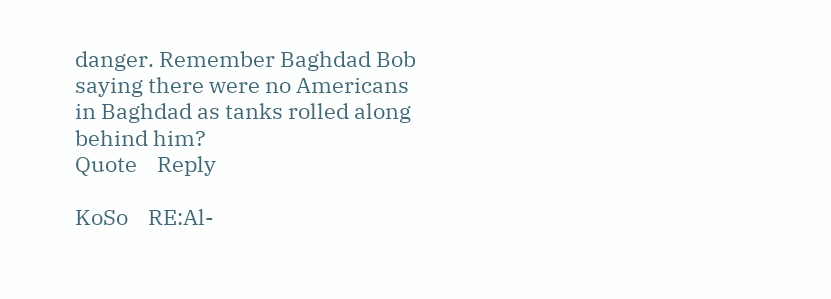danger. Remember Baghdad Bob saying there were no Americans in Baghdad as tanks rolled along behind him?
Quote    Reply

KoSo    RE:Al-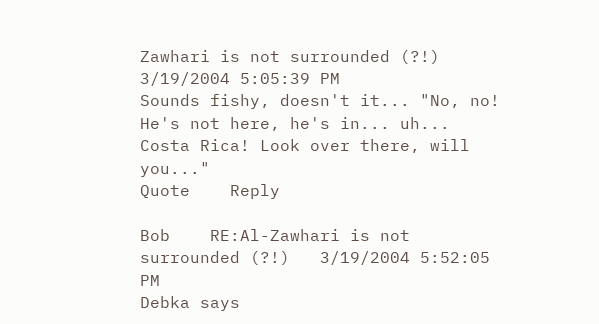Zawhari is not surrounded (?!)   3/19/2004 5:05:39 PM
Sounds fishy, doesn't it... "No, no! He's not here, he's in... uh... Costa Rica! Look over there, will you..."
Quote    Reply

Bob    RE:Al-Zawhari is not surrounded (?!)   3/19/2004 5:52:05 PM
Debka says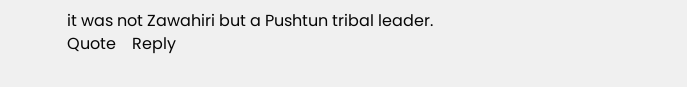it was not Zawahiri but a Pushtun tribal leader.
Quote    Reply